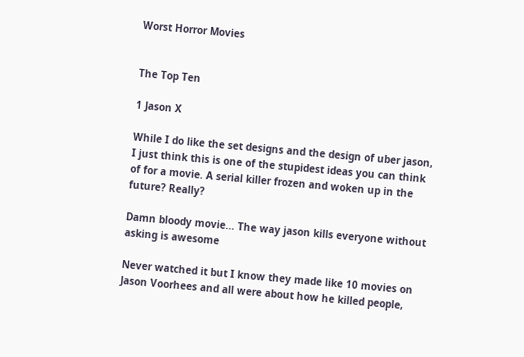Worst Horror Movies


The Top Ten

1 Jason X

While I do like the set designs and the design of uber jason, I just think this is one of the stupidest ideas you can think of for a movie. A serial killer frozen and woken up in the future? Really?

Damn bloody movie... The way jason kills everyone without asking is awesome

Never watched it but I know they made like 10 movies on Jason Voorhees and all were about how he killed people,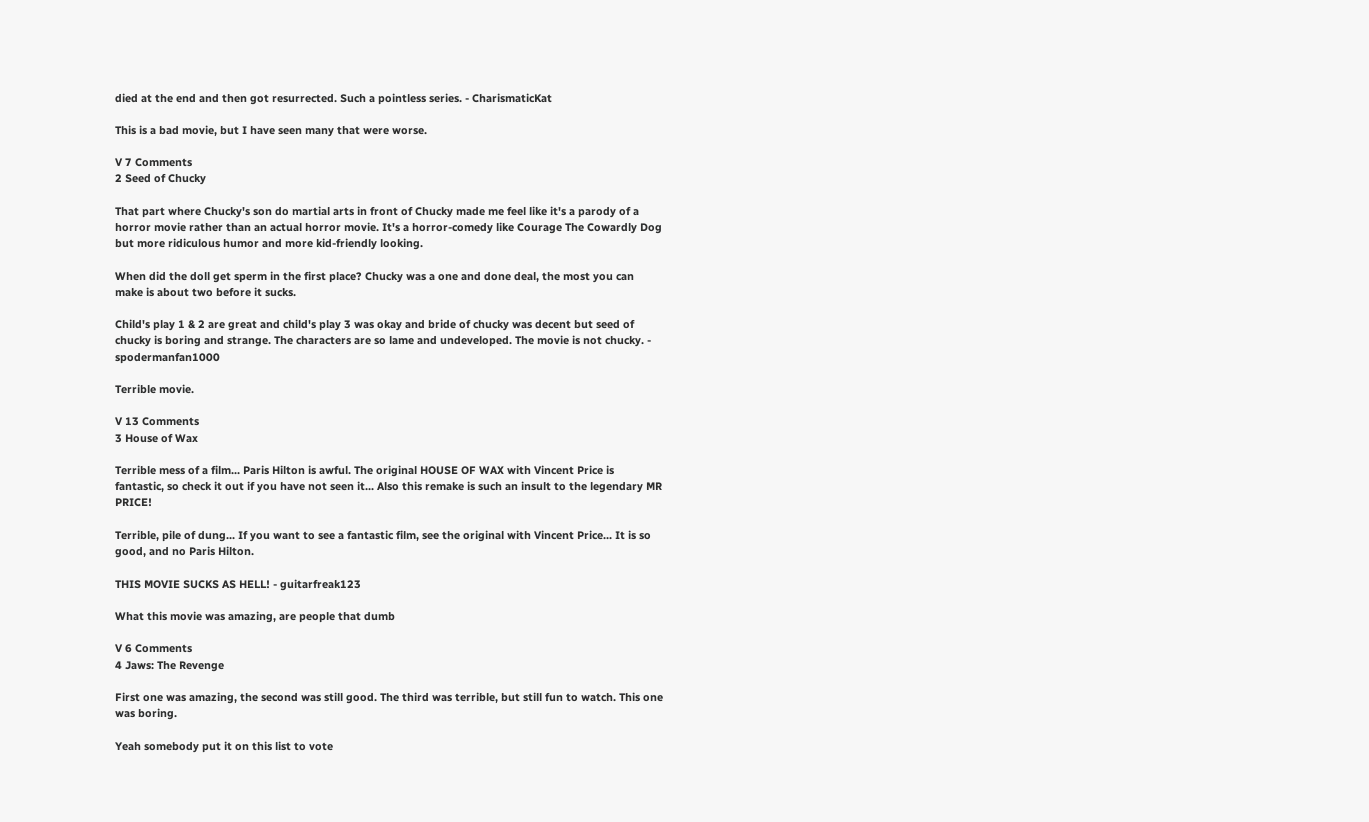died at the end and then got resurrected. Such a pointless series. - CharismaticKat

This is a bad movie, but I have seen many that were worse.

V 7 Comments
2 Seed of Chucky

That part where Chucky's son do martial arts in front of Chucky made me feel like it's a parody of a horror movie rather than an actual horror movie. It's a horror-comedy like Courage The Cowardly Dog but more ridiculous humor and more kid-friendly looking.

When did the doll get sperm in the first place? Chucky was a one and done deal, the most you can make is about two before it sucks.

Child's play 1 & 2 are great and child's play 3 was okay and bride of chucky was decent but seed of chucky is boring and strange. The characters are so lame and undeveloped. The movie is not chucky. - spodermanfan1000

Terrible movie.

V 13 Comments
3 House of Wax

Terrible mess of a film... Paris Hilton is awful. The original HOUSE OF WAX with Vincent Price is fantastic, so check it out if you have not seen it... Also this remake is such an insult to the legendary MR PRICE!

Terrible, pile of dung... If you want to see a fantastic film, see the original with Vincent Price... It is so good, and no Paris Hilton.

THIS MOVIE SUCKS AS HELL! - guitarfreak123

What this movie was amazing, are people that dumb

V 6 Comments
4 Jaws: The Revenge

First one was amazing, the second was still good. The third was terrible, but still fun to watch. This one was boring.

Yeah somebody put it on this list to vote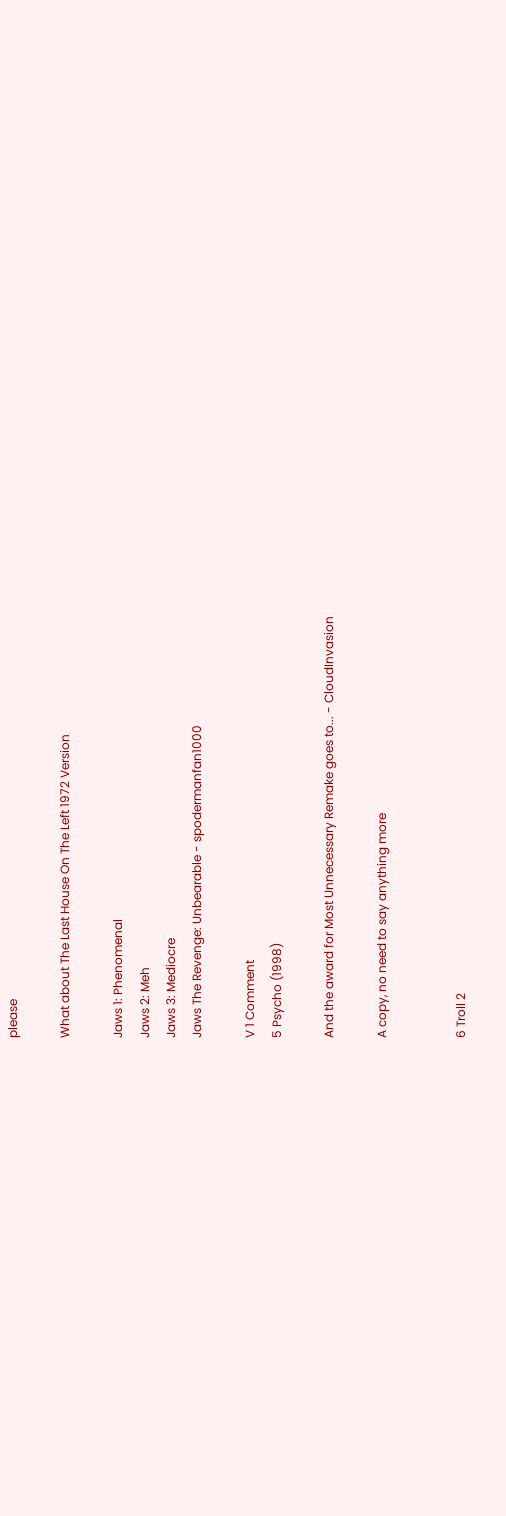please

What about The Last House On The Left 1972 Version

Jaws 1: Phenomenal
Jaws 2: Meh
Jaws 3: Mediocre
Jaws The Revenge: Unbearable - spodermanfan1000

V 1 Comment
5 Psycho (1998)

And the award for Most Unnecessary Remake goes to... - CloudInvasion

A copy, no need to say anything more


6 Troll 2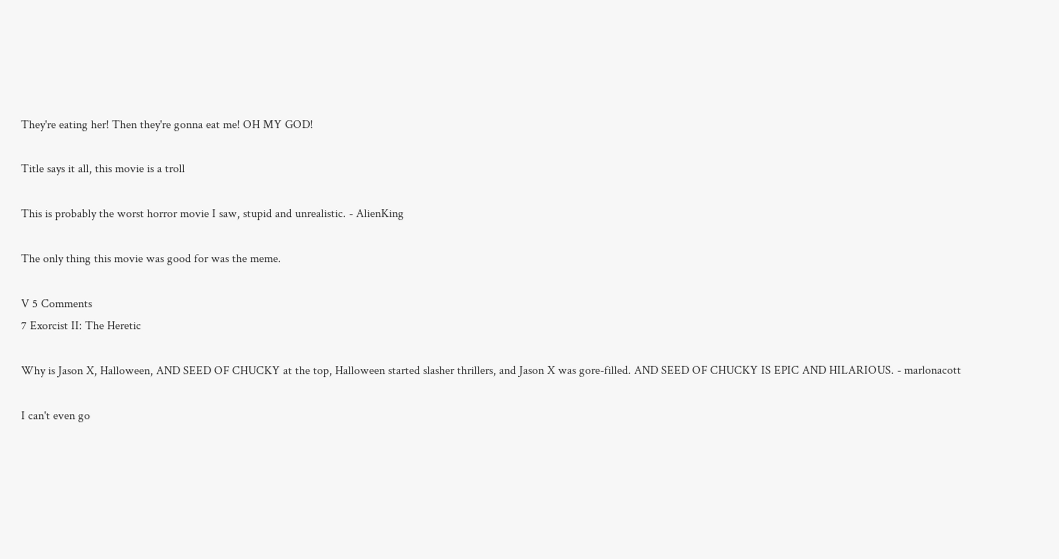They're eating her! Then they're gonna eat me! OH MY GOD!

Title says it all, this movie is a troll

This is probably the worst horror movie I saw, stupid and unrealistic. - AlienKing

The only thing this movie was good for was the meme.

V 5 Comments
7 Exorcist II: The Heretic

Why is Jason X, Halloween, AND SEED OF CHUCKY at the top, Halloween started slasher thrillers, and Jason X was gore-filled. AND SEED OF CHUCKY IS EPIC AND HILARIOUS. - marlonacott

I can't even go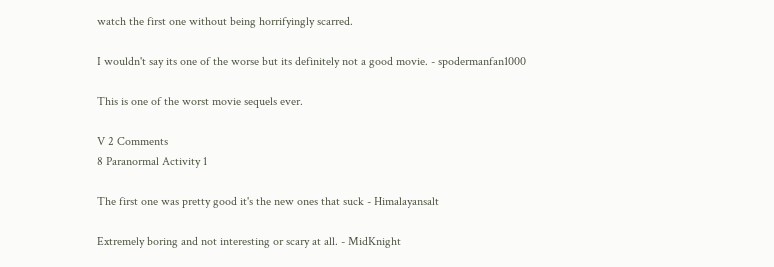watch the first one without being horrifyingly scarred.

I wouldn't say its one of the worse but its definitely not a good movie. - spodermanfan1000

This is one of the worst movie sequels ever.

V 2 Comments
8 Paranormal Activity 1

The first one was pretty good it's the new ones that suck - Himalayansalt

Extremely boring and not interesting or scary at all. - MidKnight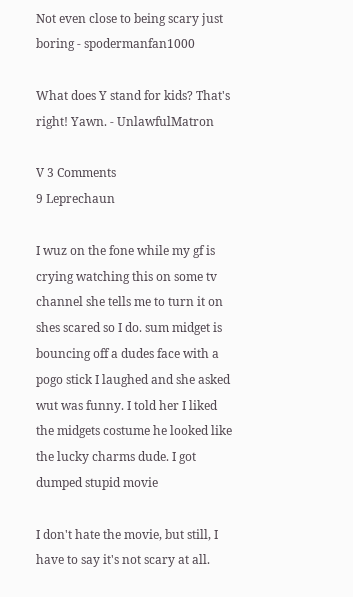Not even close to being scary just boring - spodermanfan1000

What does Y stand for kids? That's right! Yawn. - UnlawfulMatron

V 3 Comments
9 Leprechaun

I wuz on the fone while my gf is crying watching this on some tv channel she tells me to turn it on shes scared so I do. sum midget is bouncing off a dudes face with a pogo stick I laughed and she asked wut was funny. I told her I liked the midgets costume he looked like the lucky charms dude. I got dumped stupid movie

I don't hate the movie, but still, I have to say it's not scary at all.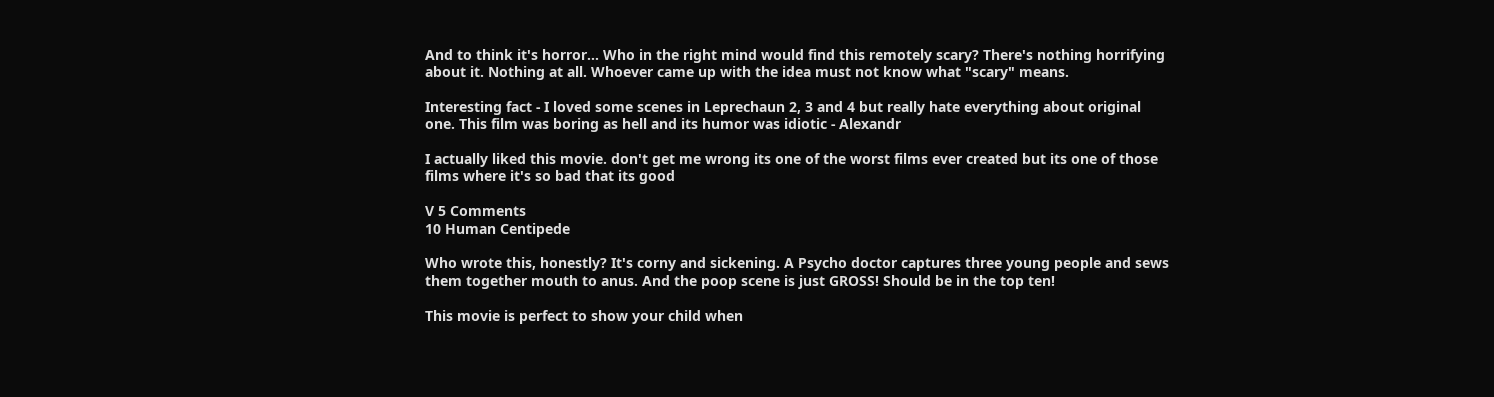And to think it's horror... Who in the right mind would find this remotely scary? There's nothing horrifying about it. Nothing at all. Whoever came up with the idea must not know what "scary" means.

Interesting fact - I loved some scenes in Leprechaun 2, 3 and 4 but really hate everything about original one. This film was boring as hell and its humor was idiotic - Alexandr

I actually liked this movie. don't get me wrong its one of the worst films ever created but its one of those films where it's so bad that its good

V 5 Comments
10 Human Centipede

Who wrote this, honestly? It's corny and sickening. A Psycho doctor captures three young people and sews them together mouth to anus. And the poop scene is just GROSS! Should be in the top ten!

This movie is perfect to show your child when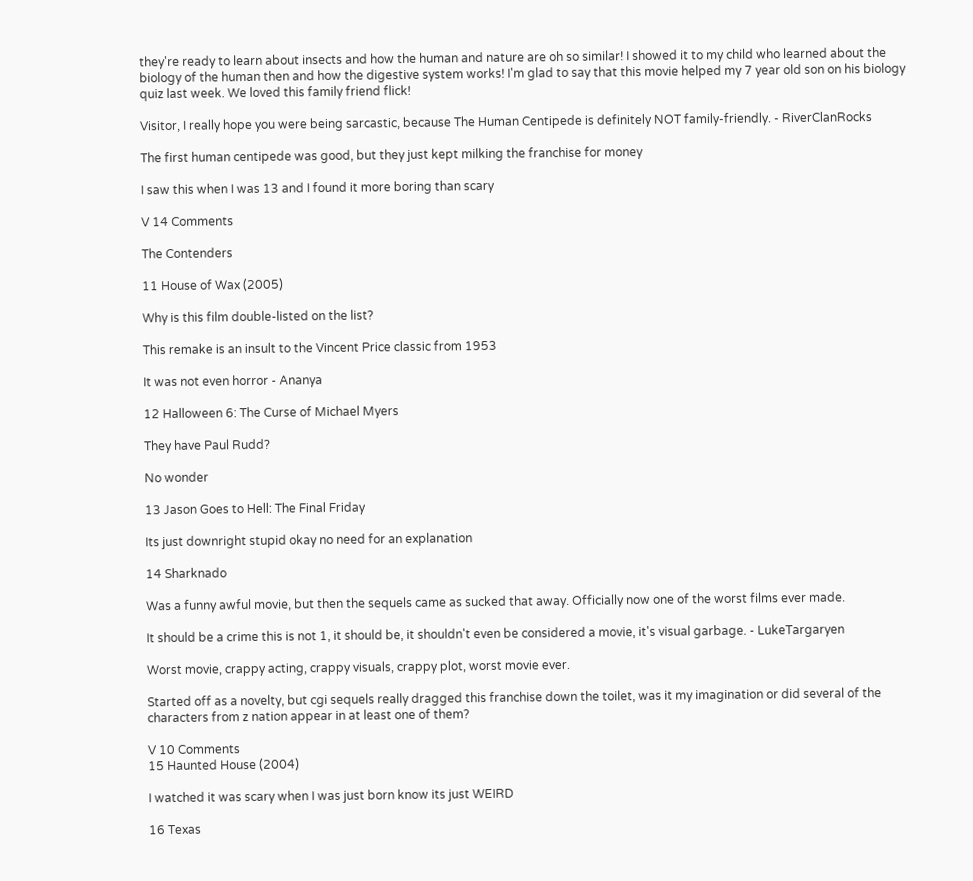they're ready to learn about insects and how the human and nature are oh so similar! I showed it to my child who learned about the biology of the human then and how the digestive system works! I'm glad to say that this movie helped my 7 year old son on his biology quiz last week. We loved this family friend flick!

Visitor, I really hope you were being sarcastic, because The Human Centipede is definitely NOT family-friendly. - RiverClanRocks

The first human centipede was good, but they just kept milking the franchise for money

I saw this when I was 13 and I found it more boring than scary

V 14 Comments

The Contenders

11 House of Wax (2005)

Why is this film double-listed on the list?

This remake is an insult to the Vincent Price classic from 1953

It was not even horror - Ananya

12 Halloween 6: The Curse of Michael Myers

They have Paul Rudd?

No wonder

13 Jason Goes to Hell: The Final Friday

Its just downright stupid okay no need for an explanation

14 Sharknado

Was a funny awful movie, but then the sequels came as sucked that away. Officially now one of the worst films ever made.

It should be a crime this is not 1, it should be, it shouldn't even be considered a movie, it's visual garbage. - LukeTargaryen

Worst movie, crappy acting, crappy visuals, crappy plot, worst movie ever.

Started off as a novelty, but cgi sequels really dragged this franchise down the toilet, was it my imagination or did several of the characters from z nation appear in at least one of them?

V 10 Comments
15 Haunted House (2004)

I watched it was scary when I was just born know its just WEIRD

16 Texas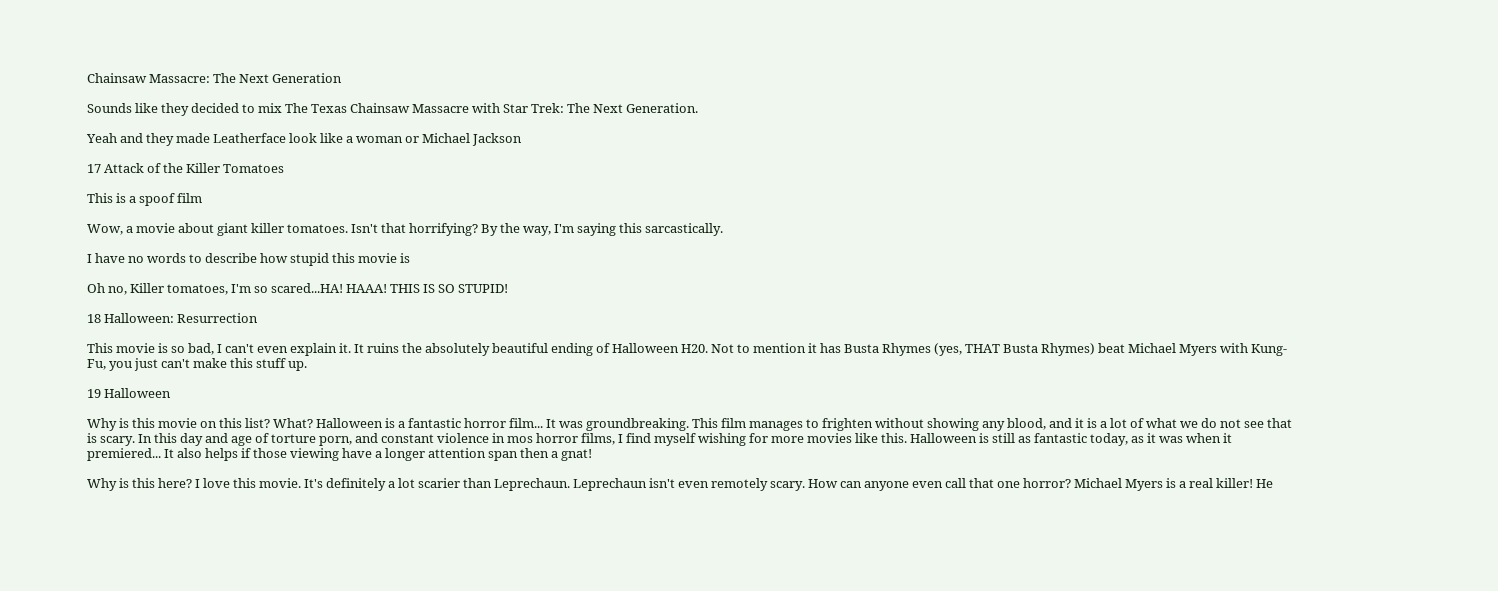Chainsaw Massacre: The Next Generation

Sounds like they decided to mix The Texas Chainsaw Massacre with Star Trek: The Next Generation.

Yeah and they made Leatherface look like a woman or Michael Jackson

17 Attack of the Killer Tomatoes

This is a spoof film

Wow, a movie about giant killer tomatoes. Isn't that horrifying? By the way, I'm saying this sarcastically.

I have no words to describe how stupid this movie is

Oh no, Killer tomatoes, I'm so scared...HA! HAAA! THIS IS SO STUPID!

18 Halloween: Resurrection

This movie is so bad, I can't even explain it. It ruins the absolutely beautiful ending of Halloween H20. Not to mention it has Busta Rhymes (yes, THAT Busta Rhymes) beat Michael Myers with Kung-Fu, you just can't make this stuff up.

19 Halloween

Why is this movie on this list? What? Halloween is a fantastic horror film... It was groundbreaking. This film manages to frighten without showing any blood, and it is a lot of what we do not see that is scary. In this day and age of torture porn, and constant violence in mos horror films, I find myself wishing for more movies like this. Halloween is still as fantastic today, as it was when it premiered... It also helps if those viewing have a longer attention span then a gnat!

Why is this here? I love this movie. It's definitely a lot scarier than Leprechaun. Leprechaun isn't even remotely scary. How can anyone even call that one horror? Michael Myers is a real killer! He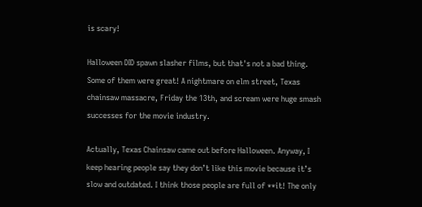is scary!

Halloween DID spawn slasher films, but that's not a bad thing. Some of them were great! A nightmare on elm street, Texas chainsaw massacre, Friday the 13th, and scream were huge smash successes for the movie industry.

Actually, Texas Chainsaw came out before Halloween. Anyway, I keep hearing people say they don’t like this movie because it’s slow and outdated. I think those people are full of **it! The only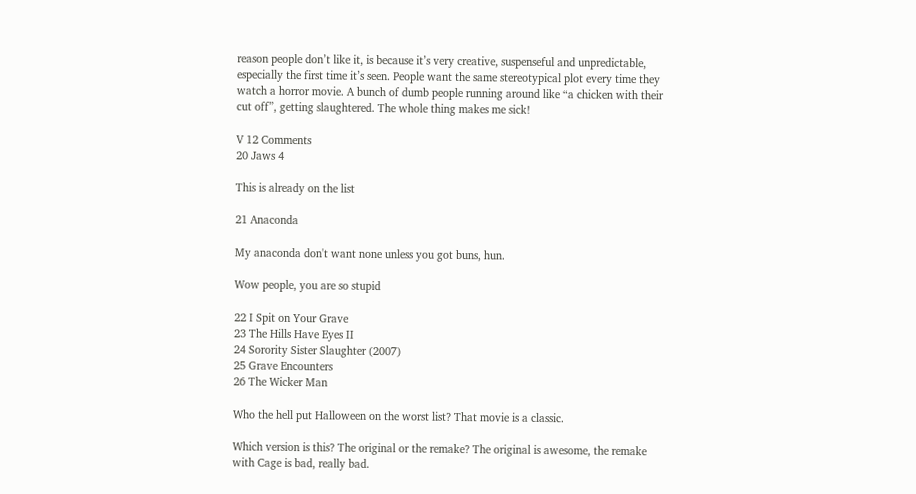reason people don’t like it, is because it’s very creative, suspenseful and unpredictable, especially the first time it’s seen. People want the same stereotypical plot every time they watch a horror movie. A bunch of dumb people running around like “a chicken with their cut off”, getting slaughtered. The whole thing makes me sick!

V 12 Comments
20 Jaws 4

This is already on the list

21 Anaconda

My anaconda don't want none unless you got buns, hun.

Wow people, you are so stupid

22 I Spit on Your Grave
23 The Hills Have Eyes II
24 Sorority Sister Slaughter (2007)
25 Grave Encounters
26 The Wicker Man

Who the hell put Halloween on the worst list? That movie is a classic.

Which version is this? The original or the remake? The original is awesome, the remake with Cage is bad, really bad.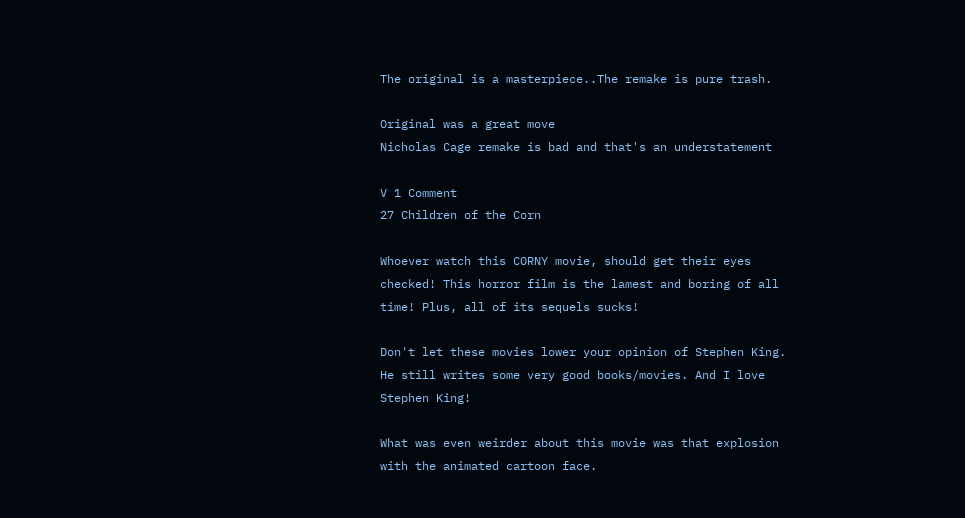The original is a masterpiece..The remake is pure trash.

Original was a great move
Nicholas Cage remake is bad and that's an understatement

V 1 Comment
27 Children of the Corn

Whoever watch this CORNY movie, should get their eyes checked! This horror film is the lamest and boring of all time! Plus, all of its sequels sucks!

Don't let these movies lower your opinion of Stephen King. He still writes some very good books/movies. And I love Stephen King!

What was even weirder about this movie was that explosion with the animated cartoon face.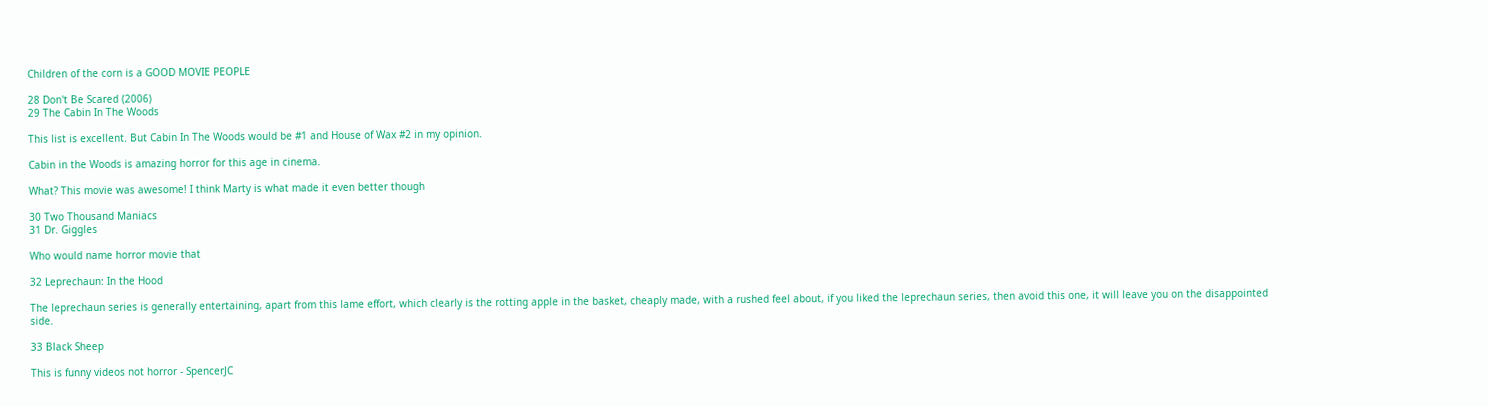Children of the corn is a GOOD MOVIE PEOPLE

28 Don't Be Scared (2006)
29 The Cabin In The Woods

This list is excellent. But Cabin In The Woods would be #1 and House of Wax #2 in my opinion.

Cabin in the Woods is amazing horror for this age in cinema.

What? This movie was awesome! I think Marty is what made it even better though

30 Two Thousand Maniacs
31 Dr. Giggles

Who would name horror movie that

32 Leprechaun: In the Hood

The leprechaun series is generally entertaining, apart from this lame effort, which clearly is the rotting apple in the basket, cheaply made, with a rushed feel about, if you liked the leprechaun series, then avoid this one, it will leave you on the disappointed side.

33 Black Sheep

This is funny videos not horror - SpencerJC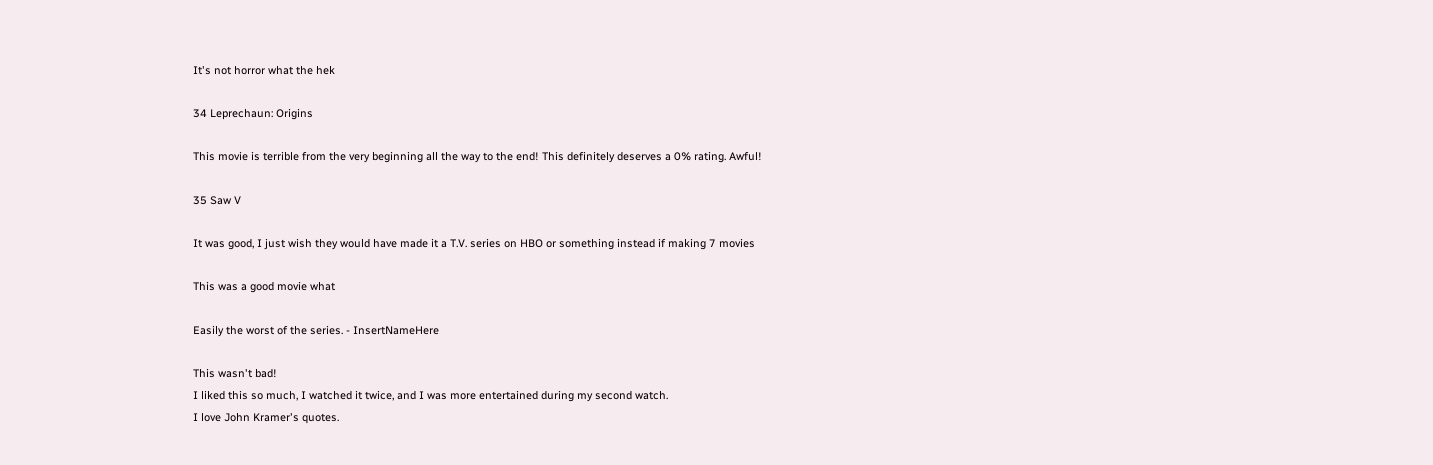It's not horror what the hek

34 Leprechaun: Origins

This movie is terrible from the very beginning all the way to the end! This definitely deserves a 0% rating. Awful!

35 Saw V

It was good, I just wish they would have made it a T.V. series on HBO or something instead if making 7 movies

This was a good movie what

Easily the worst of the series. - InsertNameHere

This wasn't bad!
I liked this so much, I watched it twice, and I was more entertained during my second watch.
I love John Kramer's quotes.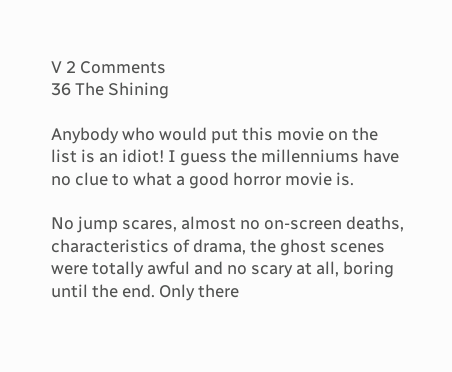V 2 Comments
36 The Shining

Anybody who would put this movie on the list is an idiot! I guess the millenniums have no clue to what a good horror movie is.

No jump scares, almost no on-screen deaths, characteristics of drama, the ghost scenes were totally awful and no scary at all, boring until the end. Only there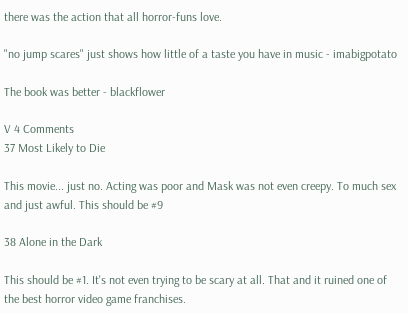there was the action that all horror-funs love.

"no jump scares" just shows how little of a taste you have in music - imabigpotato

The book was better - blackflower

V 4 Comments
37 Most Likely to Die

This movie... just no. Acting was poor and Mask was not even creepy. To much sex and just awful. This should be #9

38 Alone in the Dark

This should be #1. It's not even trying to be scary at all. That and it ruined one of the best horror video game franchises.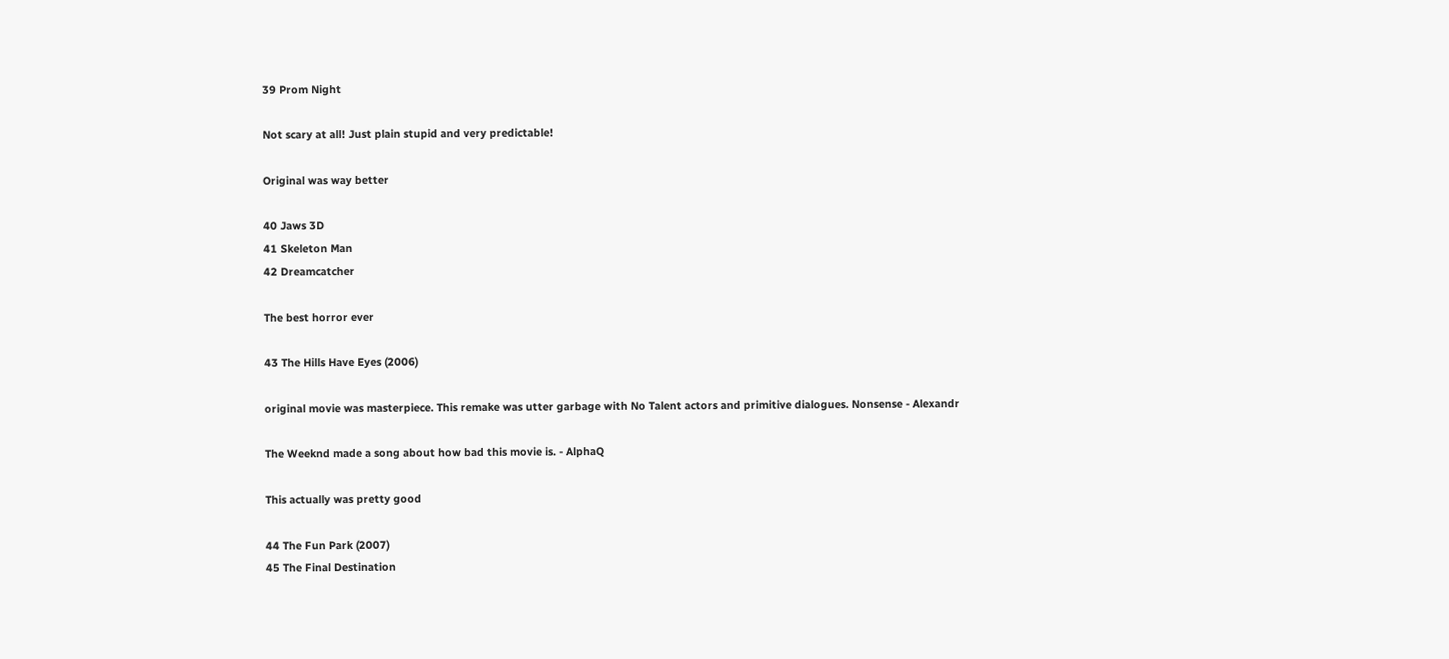39 Prom Night

Not scary at all! Just plain stupid and very predictable!

Original was way better

40 Jaws 3D
41 Skeleton Man
42 Dreamcatcher

The best horror ever

43 The Hills Have Eyes (2006)

original movie was masterpiece. This remake was utter garbage with No Talent actors and primitive dialogues. Nonsense - Alexandr

The Weeknd made a song about how bad this movie is. - AlphaQ

This actually was pretty good

44 The Fun Park (2007)
45 The Final Destination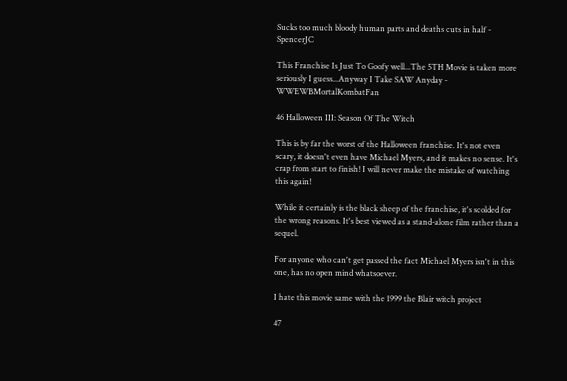Sucks too much bloody human parts and deaths cuts in half - SpencerJC

This Franchise Is Just To Goofy well...The 5TH Movie is taken more seriously I guess...Anyway I Take SAW Anyday - WWEWBMortalKombatFan

46 Halloween III: Season Of The Witch

This is by far the worst of the Halloween franchise. It's not even scary, it doesn't even have Michael Myers, and it makes no sense. It's crap from start to finish! I will never make the mistake of watching this again!

While it certainly is the black sheep of the franchise, it's scolded for the wrong reasons. It's best viewed as a stand-alone film rather than a sequel.

For anyone who can't get passed the fact Michael Myers isn't in this one, has no open mind whatsoever.

I hate this movie same with the 1999 the Blair witch project

47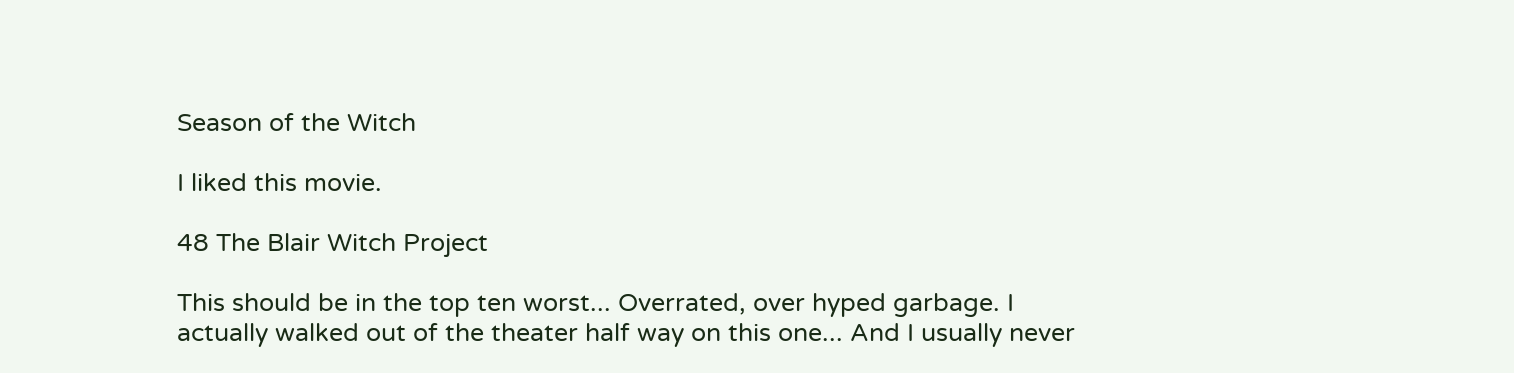Season of the Witch

I liked this movie.

48 The Blair Witch Project

This should be in the top ten worst... Overrated, over hyped garbage. I actually walked out of the theater half way on this one... And I usually never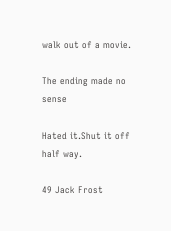walk out of a movie.

The ending made no sense

Hated it.Shut it off half way.

49 Jack Frost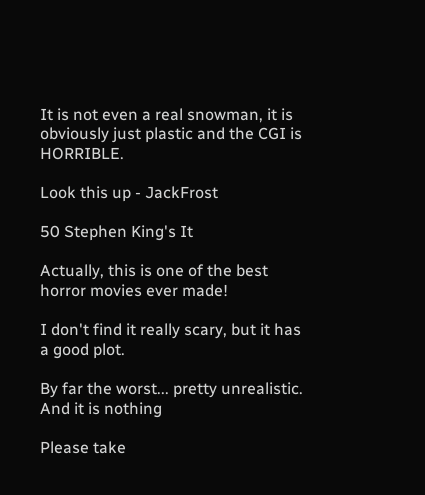It is not even a real snowman, it is obviously just plastic and the CGI is HORRIBLE.

Look this up - JackFrost

50 Stephen King's It

Actually, this is one of the best horror movies ever made!

I don't find it really scary, but it has a good plot.

By far the worst... pretty unrealistic. And it is nothing

Please take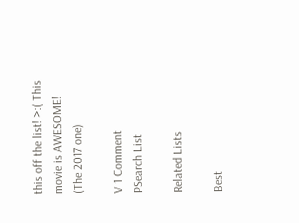this off the list! >:( This movie is AWESOME! (The 2017 one)

V 1 Comment
PSearch List

Related Lists

Best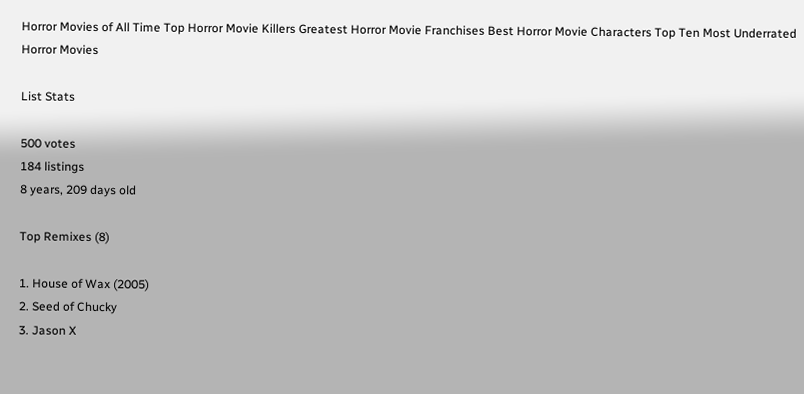Horror Movies of All Time Top Horror Movie Killers Greatest Horror Movie Franchises Best Horror Movie Characters Top Ten Most Underrated Horror Movies

List Stats

500 votes
184 listings
8 years, 209 days old

Top Remixes (8)

1. House of Wax (2005)
2. Seed of Chucky
3. Jason X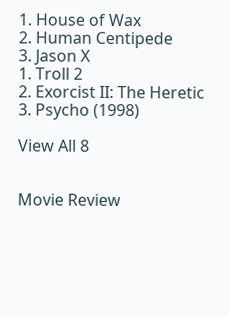1. House of Wax
2. Human Centipede
3. Jason X
1. Troll 2
2. Exorcist II: The Heretic
3. Psycho (1998)

View All 8


Movie Review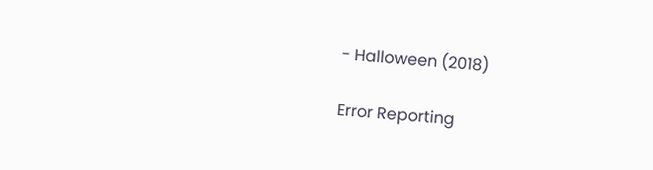- Halloween (2018)

Error Reporting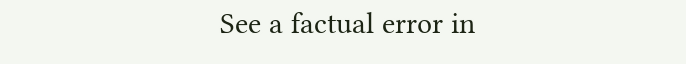See a factual error in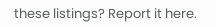these listings? Report it here.